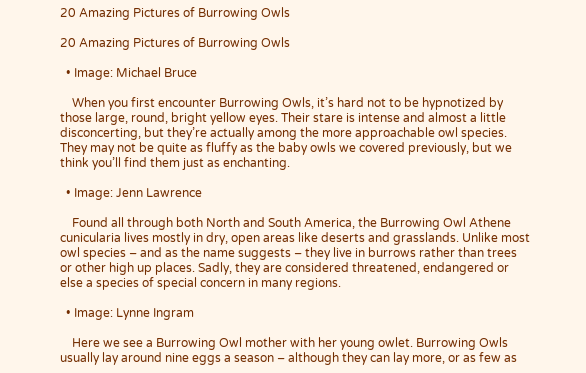20 Amazing Pictures of Burrowing Owls

20 Amazing Pictures of Burrowing Owls

  • Image: Michael Bruce

    When you first encounter Burrowing Owls, it’s hard not to be hypnotized by those large, round, bright yellow eyes. Their stare is intense and almost a little disconcerting, but they’re actually among the more approachable owl species. They may not be quite as fluffy as the baby owls we covered previously, but we think you’ll find them just as enchanting.

  • Image: Jenn Lawrence

    Found all through both North and South America, the Burrowing Owl Athene cunicularia lives mostly in dry, open areas like deserts and grasslands. Unlike most owl species – and as the name suggests – they live in burrows rather than trees or other high up places. Sadly, they are considered threatened, endangered or else a species of special concern in many regions.

  • Image: Lynne Ingram

    Here we see a Burrowing Owl mother with her young owlet. Burrowing Owls usually lay around nine eggs a season – although they can lay more, or as few as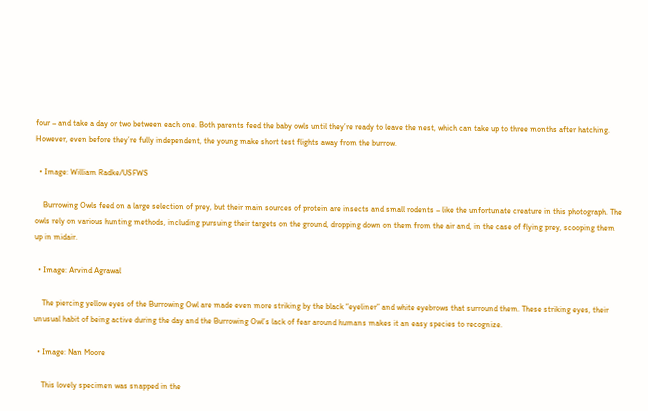four – and take a day or two between each one. Both parents feed the baby owls until they’re ready to leave the nest, which can take up to three months after hatching. However, even before they’re fully independent, the young make short test flights away from the burrow.

  • Image: William Radke/USFWS

    Burrowing Owls feed on a large selection of prey, but their main sources of protein are insects and small rodents – like the unfortunate creature in this photograph. The owls rely on various hunting methods, including pursuing their targets on the ground, dropping down on them from the air and, in the case of flying prey, scooping them up in midair.

  • Image: Arvind Agrawal

    The piercing yellow eyes of the Burrowing Owl are made even more striking by the black “eyeliner” and white eyebrows that surround them. These striking eyes, their unusual habit of being active during the day and the Burrowing Owl’s lack of fear around humans makes it an easy species to recognize.

  • Image: Nan Moore

    This lovely specimen was snapped in the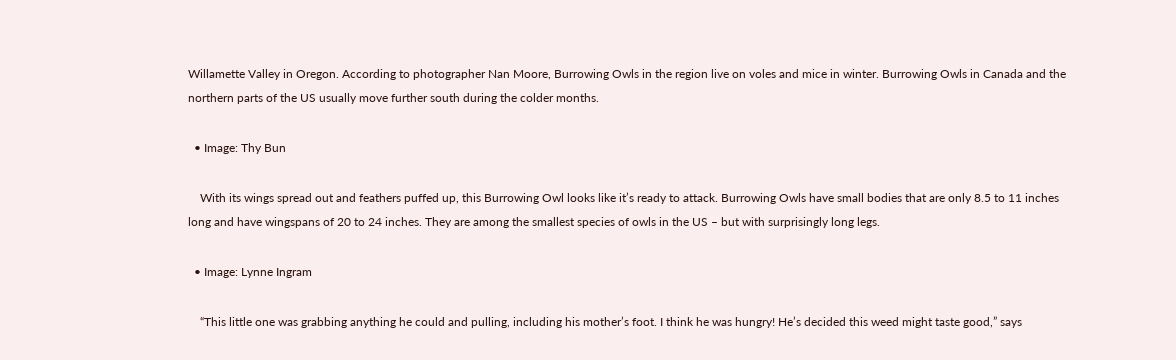Willamette Valley in Oregon. According to photographer Nan Moore, Burrowing Owls in the region live on voles and mice in winter. Burrowing Owls in Canada and the northern parts of the US usually move further south during the colder months.

  • Image: Thy Bun

    With its wings spread out and feathers puffed up, this Burrowing Owl looks like it’s ready to attack. Burrowing Owls have small bodies that are only 8.5 to 11 inches long and have wingspans of 20 to 24 inches. They are among the smallest species of owls in the US – but with surprisingly long legs.

  • Image: Lynne Ingram

    “This little one was grabbing anything he could and pulling, including his mother’s foot. I think he was hungry! He’s decided this weed might taste good,” says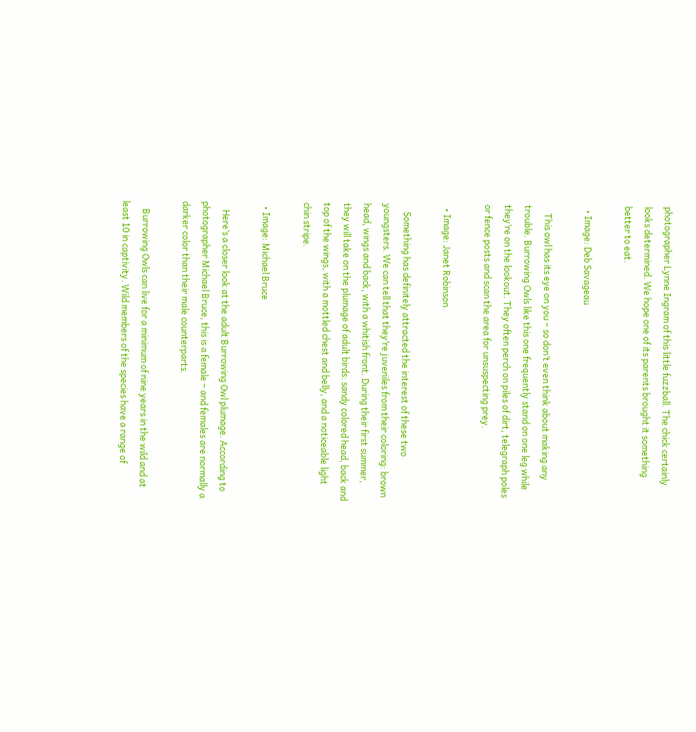photographer Lynne Ingram of this little fuzzball. The chick certainly looks determined. We hope one of its parents brought it something better to eat.

  • Image: Deb Savageau

    This owl has its eye on you – so don’t even think about making any trouble. Burrowing Owls like this one frequently stand on one leg while they’re on the lookout. They often perch on piles of dirt, telegraph poles or fence posts and scan the area for unsuspecting prey.

  • Image: Janet Robinson

    Something has definitely attracted the interest of these two youngsters. We can tell that they’re juveniles from their coloring: brown head, wings and back, with a whitish front. During their first summer, they will take on the plumage of adult birds: sandy colored head, back and top of the wings, with a mottled chest and belly, and a noticeable light chin stripe.

  • Image: Michael Bruce

    Here’s a closer look at the adult Burrowing Owl plumage. According to photographer Michael Bruce, this is a female – and females are normally a darker color than their male counterparts.

    Burrowing Owls can live for a minimum of nine years in the wild and at least 10 in captivity. Wild members of the species have a range of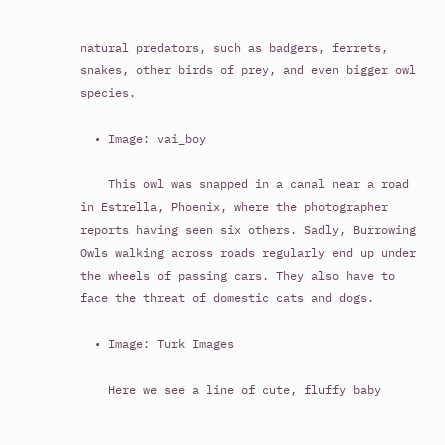natural predators, such as badgers, ferrets, snakes, other birds of prey, and even bigger owl species.

  • Image: vai_boy

    This owl was snapped in a canal near a road in Estrella, Phoenix, where the photographer reports having seen six others. Sadly, Burrowing Owls walking across roads regularly end up under the wheels of passing cars. They also have to face the threat of domestic cats and dogs.

  • Image: Turk Images

    Here we see a line of cute, fluffy baby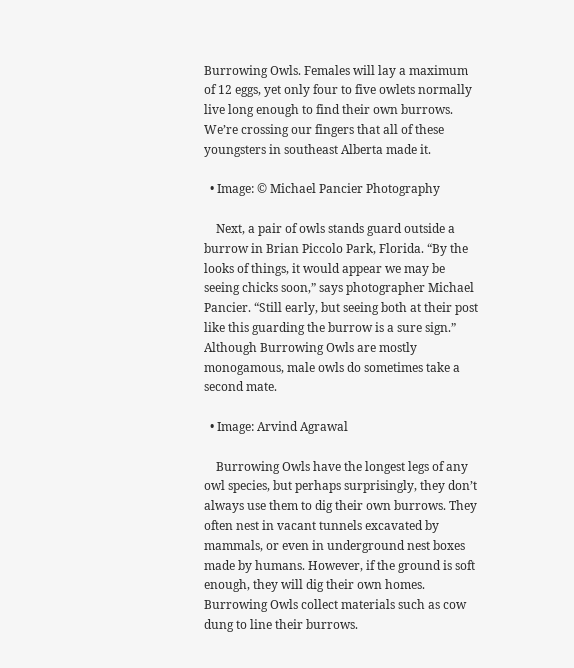Burrowing Owls. Females will lay a maximum of 12 eggs, yet only four to five owlets normally live long enough to find their own burrows. We’re crossing our fingers that all of these youngsters in southeast Alberta made it.

  • Image: © Michael Pancier Photography

    Next, a pair of owls stands guard outside a burrow in Brian Piccolo Park, Florida. “By the looks of things, it would appear we may be seeing chicks soon,” says photographer Michael Pancier. “Still early, but seeing both at their post like this guarding the burrow is a sure sign.” Although Burrowing Owls are mostly monogamous, male owls do sometimes take a second mate.

  • Image: Arvind Agrawal

    Burrowing Owls have the longest legs of any owl species, but perhaps surprisingly, they don’t always use them to dig their own burrows. They often nest in vacant tunnels excavated by mammals, or even in underground nest boxes made by humans. However, if the ground is soft enough, they will dig their own homes. Burrowing Owls collect materials such as cow dung to line their burrows.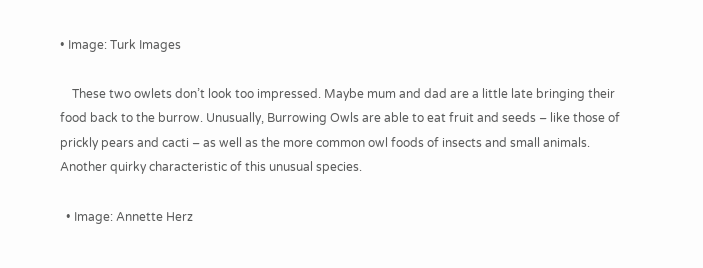• Image: Turk Images

    These two owlets don’t look too impressed. Maybe mum and dad are a little late bringing their food back to the burrow. Unusually, Burrowing Owls are able to eat fruit and seeds – like those of prickly pears and cacti – as well as the more common owl foods of insects and small animals. Another quirky characteristic of this unusual species.

  • Image: Annette Herz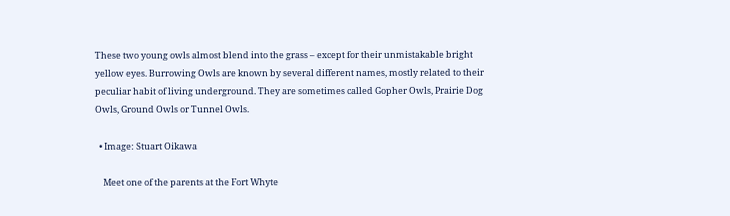These two young owls almost blend into the grass – except for their unmistakable bright yellow eyes. Burrowing Owls are known by several different names, mostly related to their peculiar habit of living underground. They are sometimes called Gopher Owls, Prairie Dog Owls, Ground Owls or Tunnel Owls.

  • Image: Stuart Oikawa

    Meet one of the parents at the Fort Whyte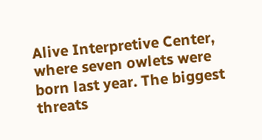Alive Interpretive Center, where seven owlets were born last year. The biggest threats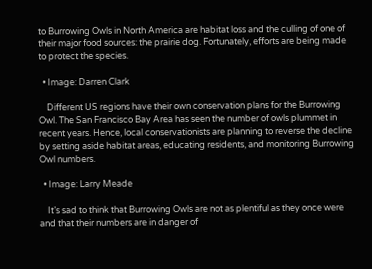to Burrowing Owls in North America are habitat loss and the culling of one of their major food sources: the prairie dog. Fortunately, efforts are being made to protect the species.

  • Image: Darren Clark

    Different US regions have their own conservation plans for the Burrowing Owl. The San Francisco Bay Area has seen the number of owls plummet in recent years. Hence, local conservationists are planning to reverse the decline by setting aside habitat areas, educating residents, and monitoring Burrowing Owl numbers.

  • Image: Larry Meade

    It’s sad to think that Burrowing Owls are not as plentiful as they once were and that their numbers are in danger of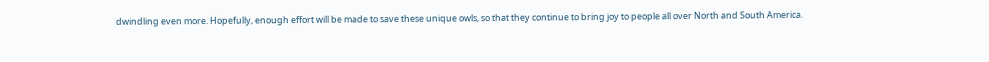dwindling even more. Hopefully, enough effort will be made to save these unique owls, so that they continue to bring joy to people all over North and South America.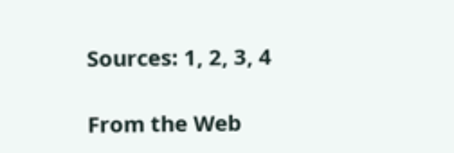Sources: 1, 2, 3, 4

From the Web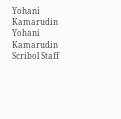Yohani Kamarudin
Yohani Kamarudin
Scribol Staff